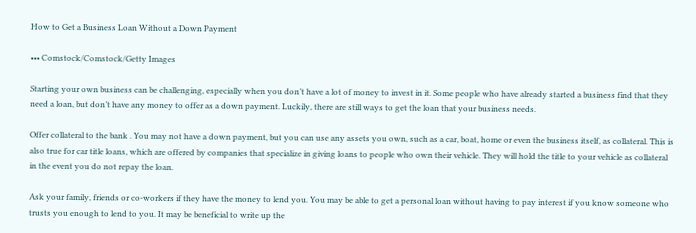How to Get a Business Loan Without a Down Payment

••• Comstock/Comstock/Getty Images

Starting your own business can be challenging, especially when you don’t have a lot of money to invest in it. Some people who have already started a business find that they need a loan, but don’t have any money to offer as a down payment. Luckily, there are still ways to get the loan that your business needs.

Offer collateral to the bank . You may not have a down payment, but you can use any assets you own, such as a car, boat, home or even the business itself, as collateral. This is also true for car title loans, which are offered by companies that specialize in giving loans to people who own their vehicle. They will hold the title to your vehicle as collateral in the event you do not repay the loan.

Ask your family, friends or co-workers if they have the money to lend you. You may be able to get a personal loan without having to pay interest if you know someone who trusts you enough to lend to you. It may be beneficial to write up the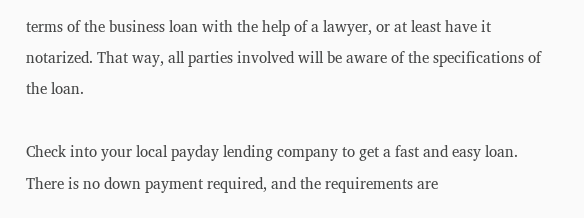terms of the business loan with the help of a lawyer, or at least have it notarized. That way, all parties involved will be aware of the specifications of the loan.

Check into your local payday lending company to get a fast and easy loan. There is no down payment required, and the requirements are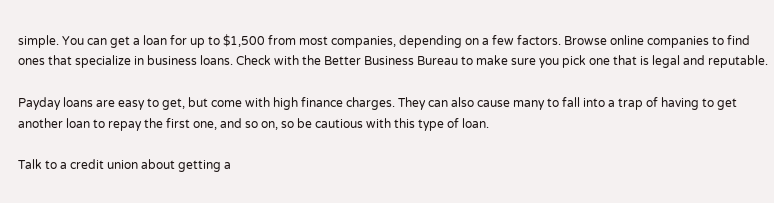simple. You can get a loan for up to $1,500 from most companies, depending on a few factors. Browse online companies to find ones that specialize in business loans. Check with the Better Business Bureau to make sure you pick one that is legal and reputable.

Payday loans are easy to get, but come with high finance charges. They can also cause many to fall into a trap of having to get another loan to repay the first one, and so on, so be cautious with this type of loan.

Talk to a credit union about getting a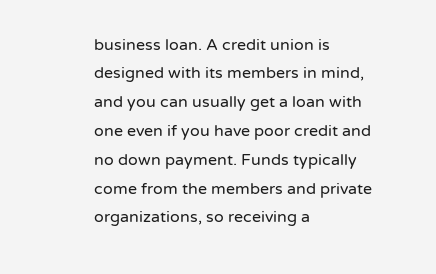business loan. A credit union is designed with its members in mind, and you can usually get a loan with one even if you have poor credit and no down payment. Funds typically come from the members and private organizations, so receiving a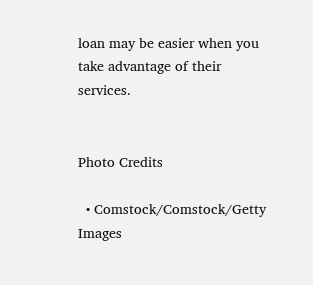loan may be easier when you take advantage of their services.


Photo Credits

  • Comstock/Comstock/Getty Images